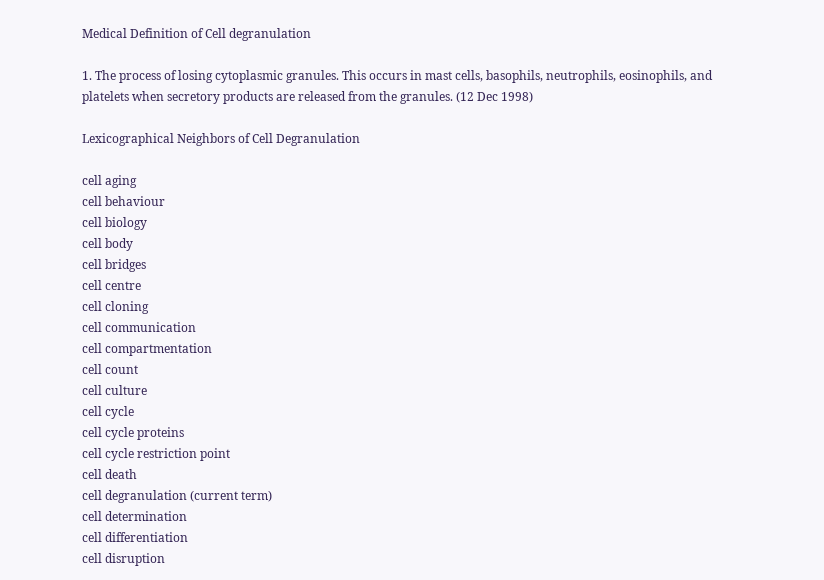Medical Definition of Cell degranulation

1. The process of losing cytoplasmic granules. This occurs in mast cells, basophils, neutrophils, eosinophils, and platelets when secretory products are released from the granules. (12 Dec 1998)

Lexicographical Neighbors of Cell Degranulation

cell aging
cell behaviour
cell biology
cell body
cell bridges
cell centre
cell cloning
cell communication
cell compartmentation
cell count
cell culture
cell cycle
cell cycle proteins
cell cycle restriction point
cell death
cell degranulation (current term)
cell determination
cell differentiation
cell disruption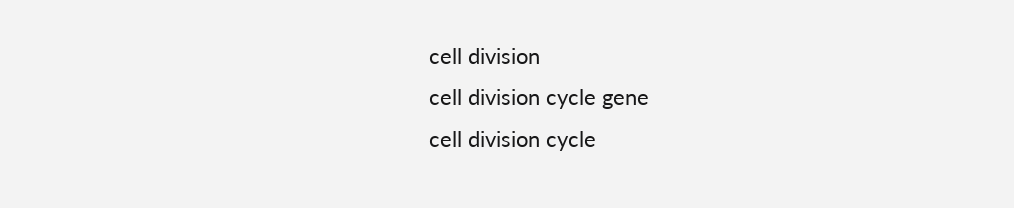cell division
cell division cycle gene
cell division cycle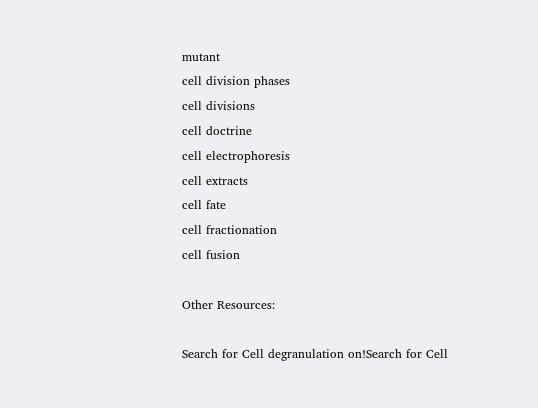mutant
cell division phases
cell divisions
cell doctrine
cell electrophoresis
cell extracts
cell fate
cell fractionation
cell fusion

Other Resources:

Search for Cell degranulation on!Search for Cell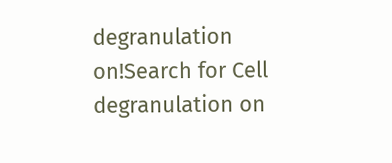degranulation on!Search for Cell degranulation on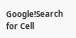Google!Search for Cell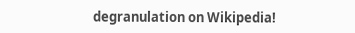degranulation on Wikipedia!